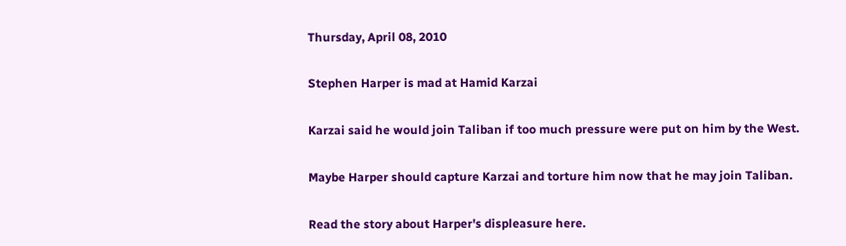Thursday, April 08, 2010

Stephen Harper is mad at Hamid Karzai

Karzai said he would join Taliban if too much pressure were put on him by the West.

Maybe Harper should capture Karzai and torture him now that he may join Taliban.

Read the story about Harper's displeasure here.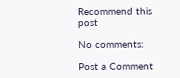Recommend this post

No comments:

Post a Comment